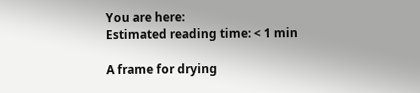You are here:
Estimated reading time: < 1 min

A frame for drying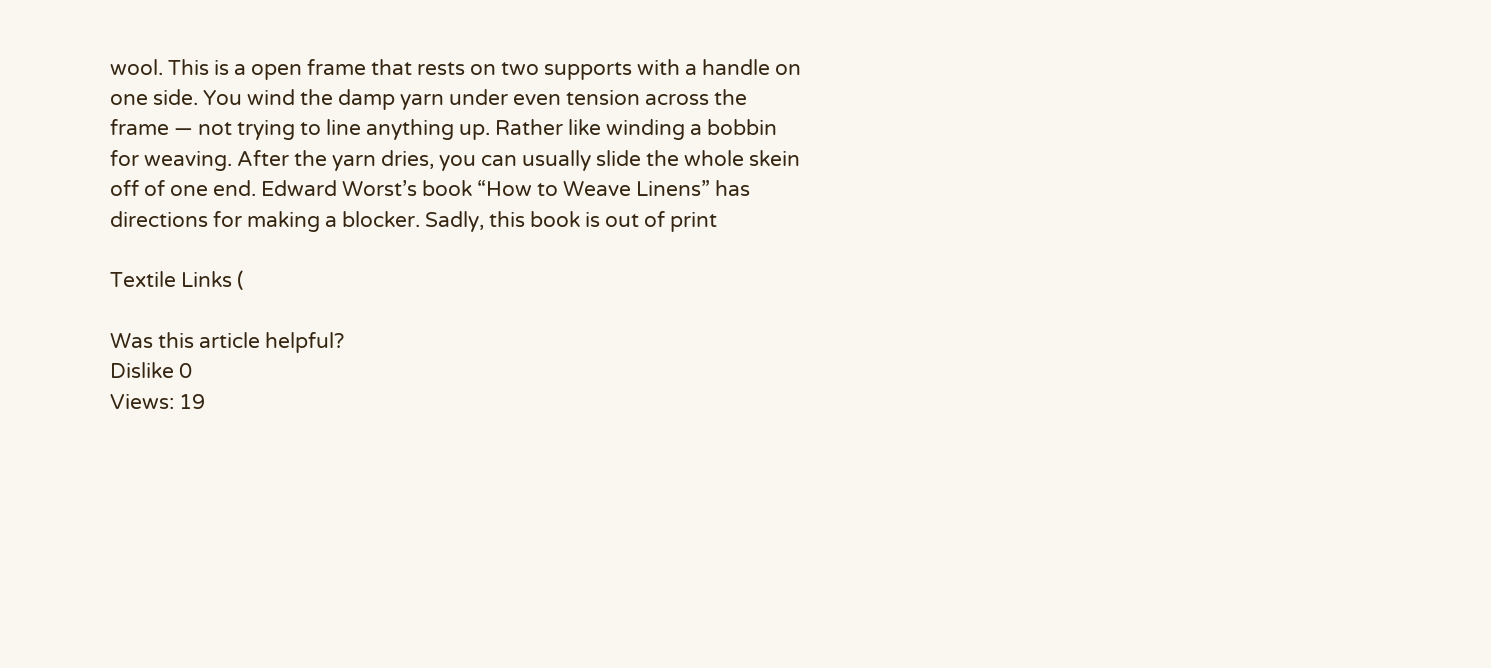wool. This is a open frame that rests on two supports with a handle on one side. You wind the damp yarn under even tension across the frame — not trying to line anything up. Rather like winding a bobbin for weaving. After the yarn dries, you can usually slide the whole skein off of one end. Edward Worst’s book “How to Weave Linens” has directions for making a blocker. Sadly, this book is out of print

Textile Links (

Was this article helpful?
Dislike 0
Views: 19